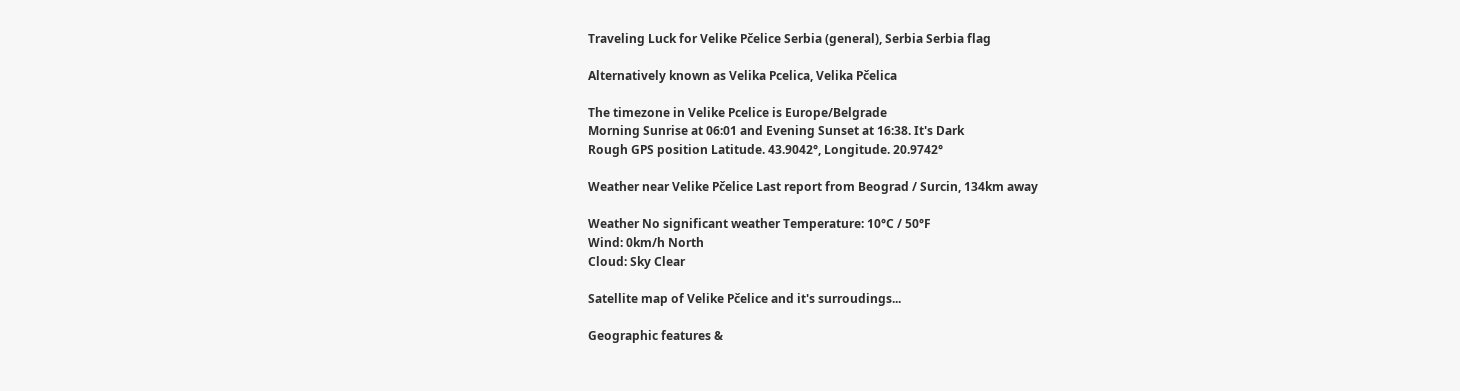Traveling Luck for Velike Pčelice Serbia (general), Serbia Serbia flag

Alternatively known as Velika Pcelica, Velika Pčelica

The timezone in Velike Pcelice is Europe/Belgrade
Morning Sunrise at 06:01 and Evening Sunset at 16:38. It's Dark
Rough GPS position Latitude. 43.9042°, Longitude. 20.9742°

Weather near Velike Pčelice Last report from Beograd / Surcin, 134km away

Weather No significant weather Temperature: 10°C / 50°F
Wind: 0km/h North
Cloud: Sky Clear

Satellite map of Velike Pčelice and it's surroudings...

Geographic features &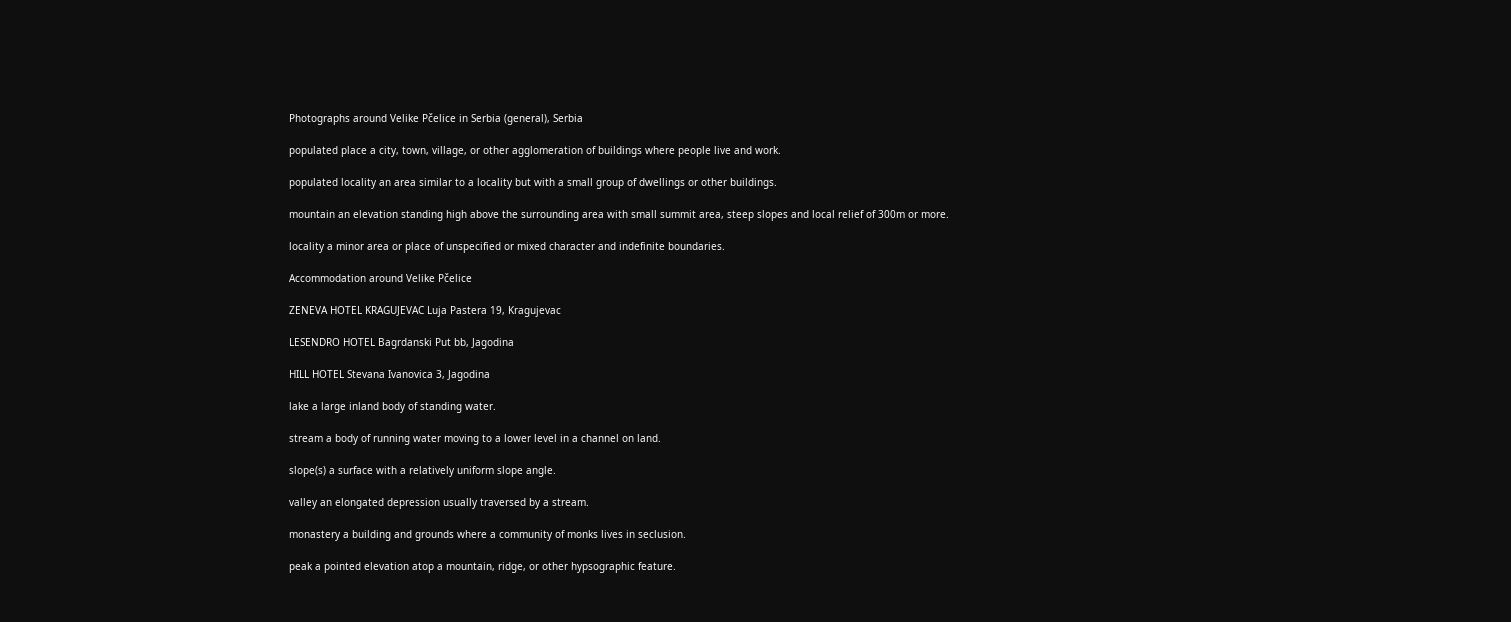Photographs around Velike Pčelice in Serbia (general), Serbia

populated place a city, town, village, or other agglomeration of buildings where people live and work.

populated locality an area similar to a locality but with a small group of dwellings or other buildings.

mountain an elevation standing high above the surrounding area with small summit area, steep slopes and local relief of 300m or more.

locality a minor area or place of unspecified or mixed character and indefinite boundaries.

Accommodation around Velike Pčelice

ZENEVA HOTEL KRAGUJEVAC Luja Pastera 19, Kragujevac

LESENDRO HOTEL Bagrdanski Put bb, Jagodina

HILL HOTEL Stevana Ivanovica 3, Jagodina

lake a large inland body of standing water.

stream a body of running water moving to a lower level in a channel on land.

slope(s) a surface with a relatively uniform slope angle.

valley an elongated depression usually traversed by a stream.

monastery a building and grounds where a community of monks lives in seclusion.

peak a pointed elevation atop a mountain, ridge, or other hypsographic feature.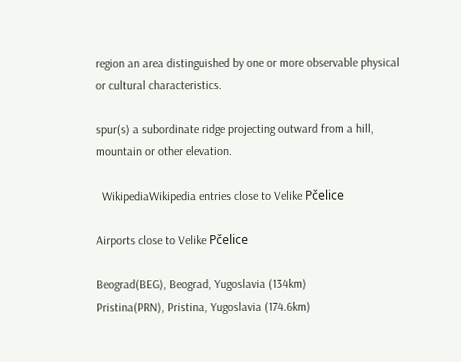region an area distinguished by one or more observable physical or cultural characteristics.

spur(s) a subordinate ridge projecting outward from a hill, mountain or other elevation.

  WikipediaWikipedia entries close to Velike Pčelice

Airports close to Velike Pčelice

Beograd(BEG), Beograd, Yugoslavia (134km)
Pristina(PRN), Pristina, Yugoslavia (174.6km)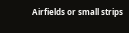Airfields or small strips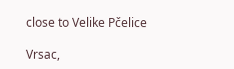close to Velike Pčelice

Vrsac,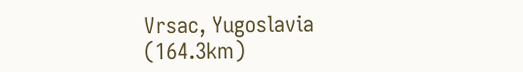Vrsac, Yugoslavia (164.3km)